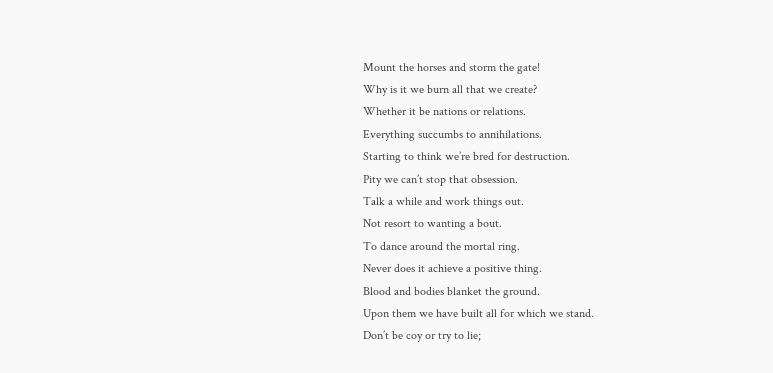Mount the horses and storm the gate!
Why is it we burn all that we create?
Whether it be nations or relations.
Everything succumbs to annihilations.
Starting to think we’re bred for destruction.
Pity we can’t stop that obsession.
Talk a while and work things out.
Not resort to wanting a bout.
To dance around the mortal ring.
Never does it achieve a positive thing.
Blood and bodies blanket the ground.
Upon them we have built all for which we stand.
Don’t be coy or try to lie;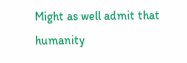Might as well admit that humanity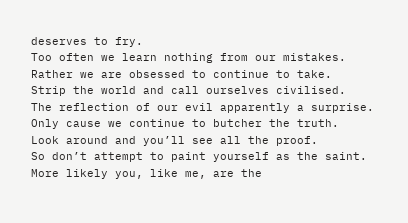deserves to fry.
Too often we learn nothing from our mistakes.
Rather we are obsessed to continue to take.
Strip the world and call ourselves civilised.
The reflection of our evil apparently a surprise.
Only cause we continue to butcher the truth.
Look around and you’ll see all the proof.
So don’t attempt to paint yourself as the saint.
More likely you, like me, are the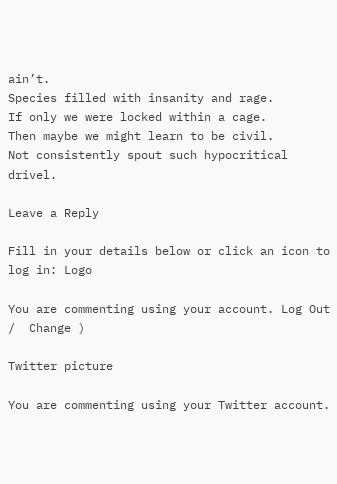ain’t.
Species filled with insanity and rage.
If only we were locked within a cage.
Then maybe we might learn to be civil.
Not consistently spout such hypocritical drivel.

Leave a Reply

Fill in your details below or click an icon to log in: Logo

You are commenting using your account. Log Out /  Change )

Twitter picture

You are commenting using your Twitter account.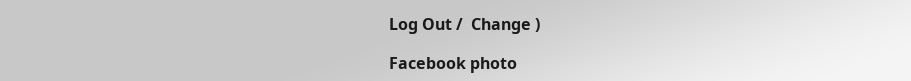Log Out /  Change )

Facebook photo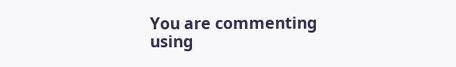You are commenting using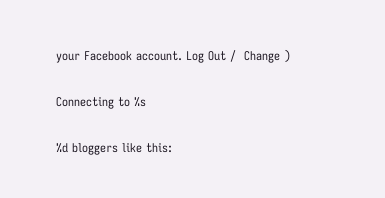your Facebook account. Log Out /  Change )

Connecting to %s

%d bloggers like this: